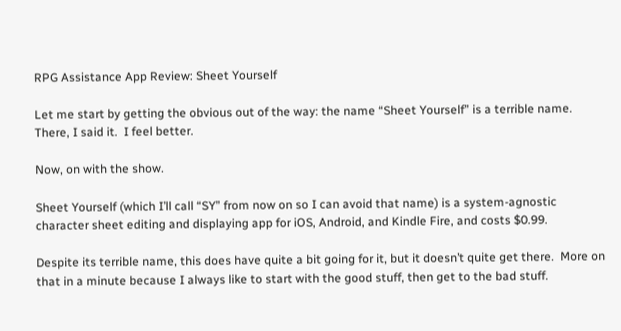RPG Assistance App Review: Sheet Yourself

Let me start by getting the obvious out of the way: the name “Sheet Yourself” is a terrible name.  There, I said it.  I feel better.

Now, on with the show.

Sheet Yourself (which I’ll call “SY” from now on so I can avoid that name) is a system-agnostic character sheet editing and displaying app for iOS, Android, and Kindle Fire, and costs $0.99.

Despite its terrible name, this does have quite a bit going for it, but it doesn’t quite get there.  More on that in a minute because I always like to start with the good stuff, then get to the bad stuff.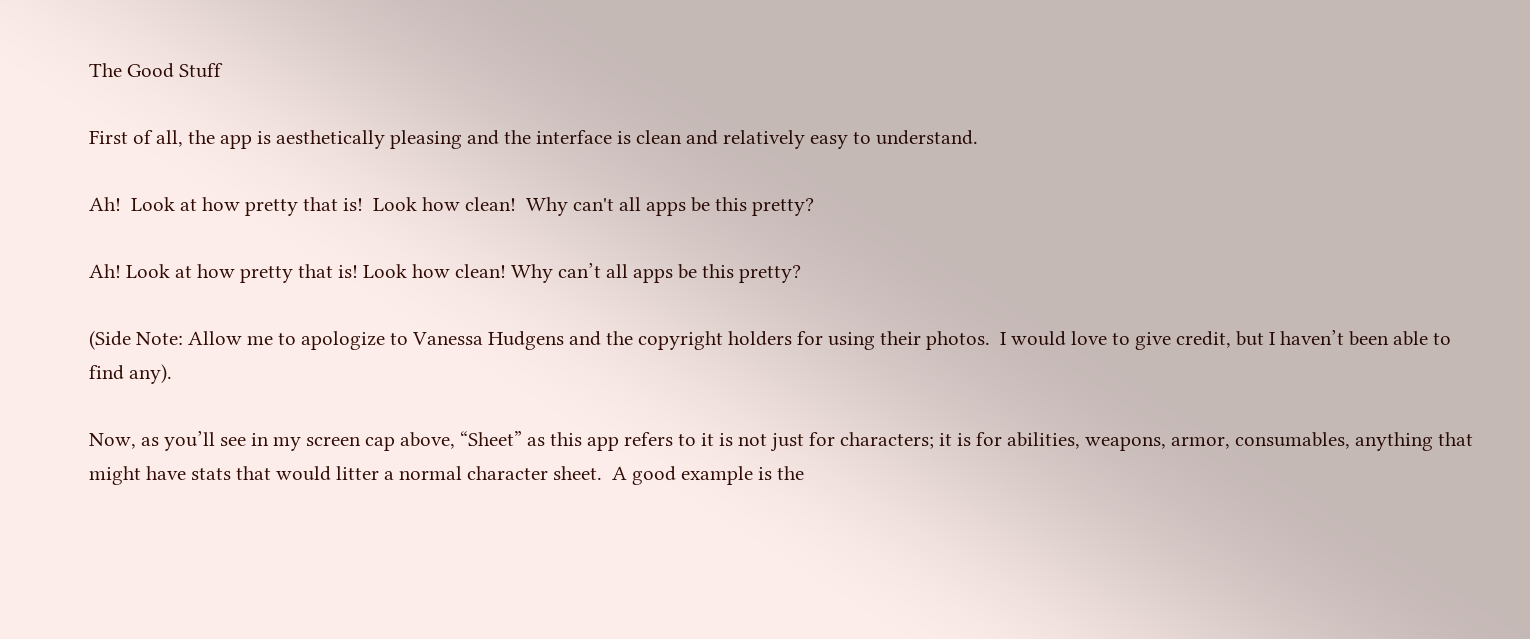The Good Stuff

First of all, the app is aesthetically pleasing and the interface is clean and relatively easy to understand.

Ah!  Look at how pretty that is!  Look how clean!  Why can't all apps be this pretty?

Ah! Look at how pretty that is! Look how clean! Why can’t all apps be this pretty?

(Side Note: Allow me to apologize to Vanessa Hudgens and the copyright holders for using their photos.  I would love to give credit, but I haven’t been able to find any).

Now, as you’ll see in my screen cap above, “Sheet” as this app refers to it is not just for characters; it is for abilities, weapons, armor, consumables, anything that might have stats that would litter a normal character sheet.  A good example is the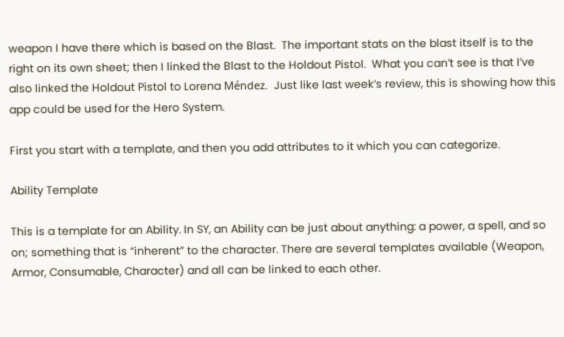weapon I have there which is based on the Blast.  The important stats on the blast itself is to the right on its own sheet; then I linked the Blast to the Holdout Pistol.  What you can’t see is that I’ve also linked the Holdout Pistol to Lorena Méndez.  Just like last week’s review, this is showing how this app could be used for the Hero System.

First you start with a template, and then you add attributes to it which you can categorize.

Ability Template

This is a template for an Ability. In SY, an Ability can be just about anything: a power, a spell, and so on; something that is “inherent” to the character. There are several templates available (Weapon, Armor, Consumable, Character) and all can be linked to each other.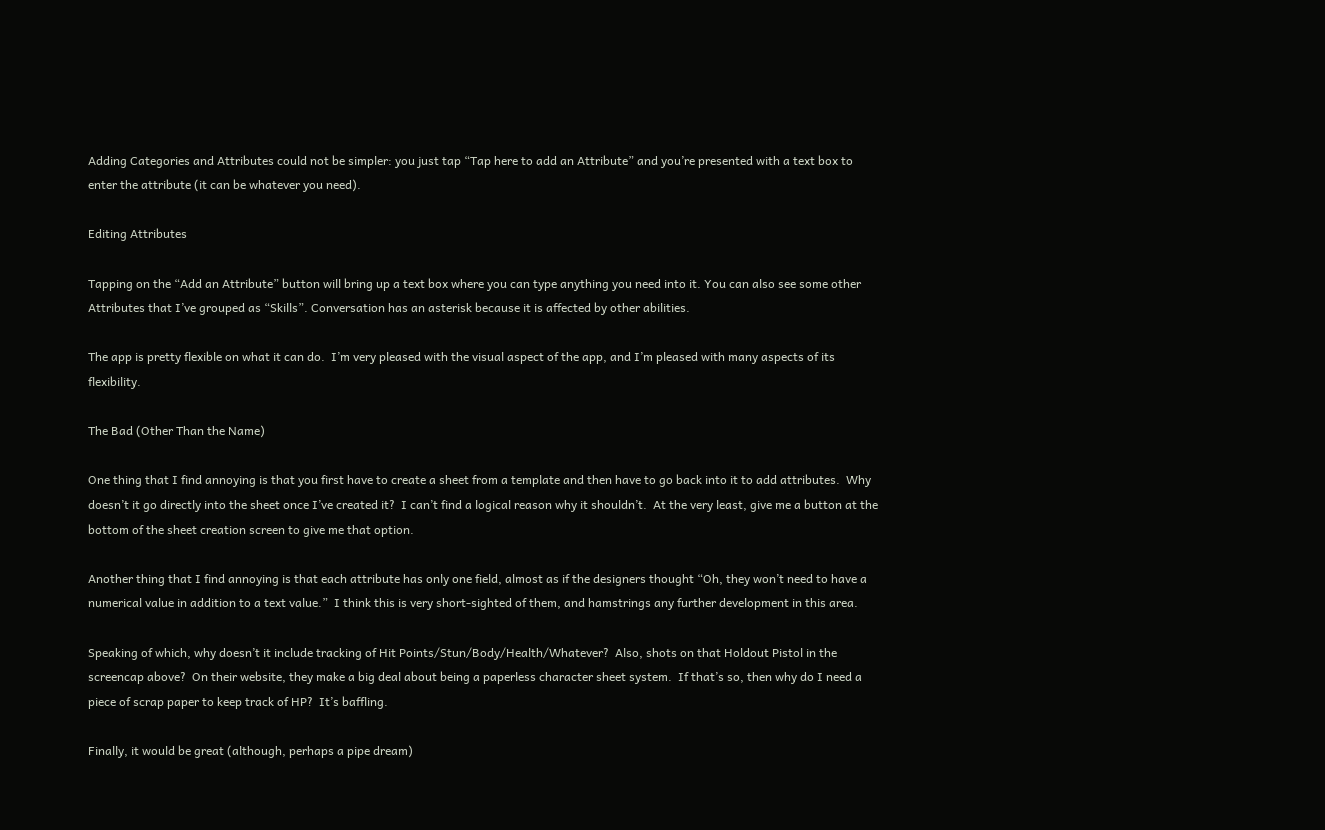Adding Categories and Attributes could not be simpler: you just tap “Tap here to add an Attribute” and you’re presented with a text box to enter the attribute (it can be whatever you need).

Editing Attributes

Tapping on the “Add an Attribute” button will bring up a text box where you can type anything you need into it. You can also see some other Attributes that I’ve grouped as “Skills”. Conversation has an asterisk because it is affected by other abilities.

The app is pretty flexible on what it can do.  I’m very pleased with the visual aspect of the app, and I’m pleased with many aspects of its flexibility.

The Bad (Other Than the Name)

One thing that I find annoying is that you first have to create a sheet from a template and then have to go back into it to add attributes.  Why doesn’t it go directly into the sheet once I’ve created it?  I can’t find a logical reason why it shouldn’t.  At the very least, give me a button at the bottom of the sheet creation screen to give me that option.

Another thing that I find annoying is that each attribute has only one field, almost as if the designers thought “Oh, they won’t need to have a numerical value in addition to a text value.”  I think this is very short-sighted of them, and hamstrings any further development in this area.

Speaking of which, why doesn’t it include tracking of Hit Points/Stun/Body/Health/Whatever?  Also, shots on that Holdout Pistol in the screencap above?  On their website, they make a big deal about being a paperless character sheet system.  If that’s so, then why do I need a piece of scrap paper to keep track of HP?  It’s baffling.

Finally, it would be great (although, perhaps a pipe dream)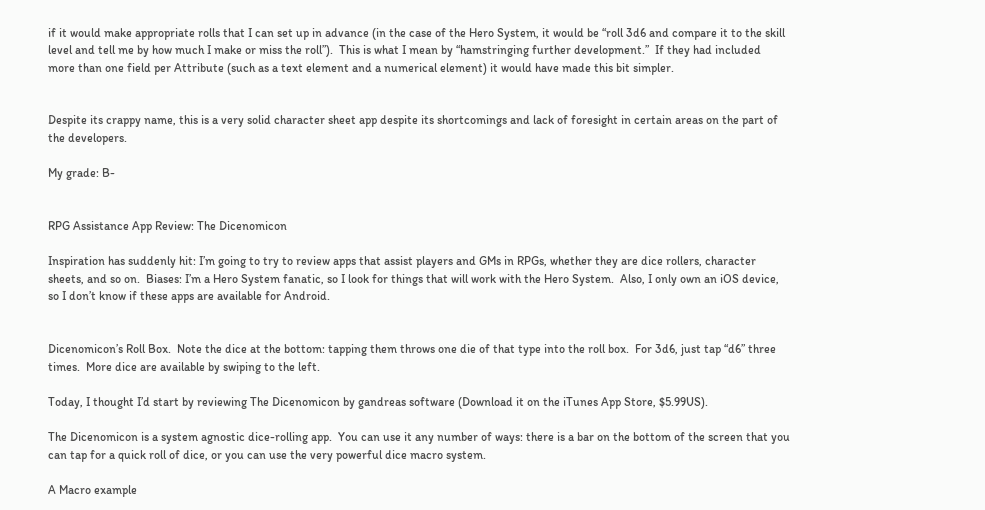if it would make appropriate rolls that I can set up in advance (in the case of the Hero System, it would be “roll 3d6 and compare it to the skill level and tell me by how much I make or miss the roll”).  This is what I mean by “hamstringing further development.”  If they had included more than one field per Attribute (such as a text element and a numerical element) it would have made this bit simpler.


Despite its crappy name, this is a very solid character sheet app despite its shortcomings and lack of foresight in certain areas on the part of the developers.

My grade: B-


RPG Assistance App Review: The Dicenomicon

Inspiration has suddenly hit: I’m going to try to review apps that assist players and GMs in RPGs, whether they are dice rollers, character sheets, and so on.  Biases: I’m a Hero System fanatic, so I look for things that will work with the Hero System.  Also, I only own an iOS device, so I don’t know if these apps are available for Android.


Dicenomicon’s Roll Box.  Note the dice at the bottom: tapping them throws one die of that type into the roll box.  For 3d6, just tap “d6” three times.  More dice are available by swiping to the left.

Today, I thought I’d start by reviewing The Dicenomicon by gandreas software (Download it on the iTunes App Store, $5.99US).

The Dicenomicon is a system agnostic dice-rolling app.  You can use it any number of ways: there is a bar on the bottom of the screen that you can tap for a quick roll of dice, or you can use the very powerful dice macro system.

A Macro example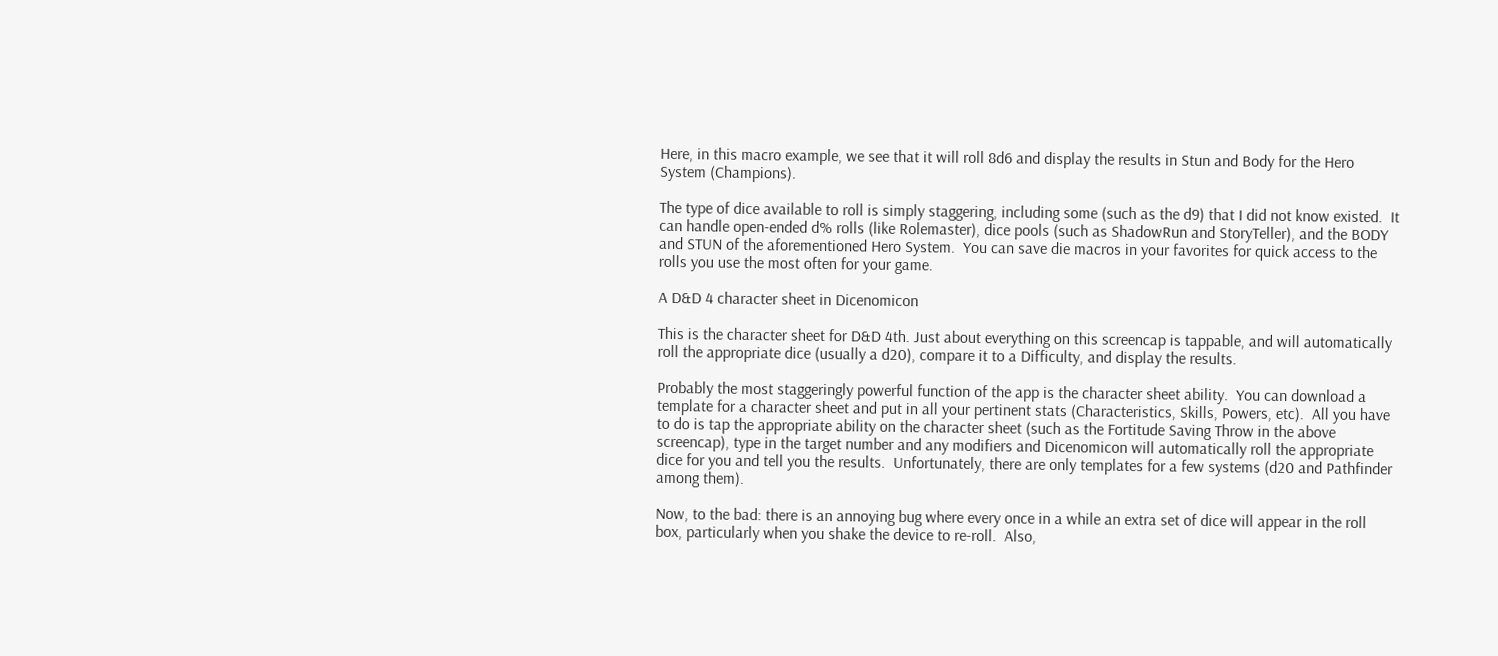Here, in this macro example, we see that it will roll 8d6 and display the results in Stun and Body for the Hero System (Champions).

The type of dice available to roll is simply staggering, including some (such as the d9) that I did not know existed.  It can handle open-ended d% rolls (like Rolemaster), dice pools (such as ShadowRun and StoryTeller), and the BODY and STUN of the aforementioned Hero System.  You can save die macros in your favorites for quick access to the rolls you use the most often for your game.

A D&D 4 character sheet in Dicenomicon

This is the character sheet for D&D 4th. Just about everything on this screencap is tappable, and will automatically roll the appropriate dice (usually a d20), compare it to a Difficulty, and display the results.

Probably the most staggeringly powerful function of the app is the character sheet ability.  You can download a template for a character sheet and put in all your pertinent stats (Characteristics, Skills, Powers, etc).  All you have to do is tap the appropriate ability on the character sheet (such as the Fortitude Saving Throw in the above screencap), type in the target number and any modifiers and Dicenomicon will automatically roll the appropriate dice for you and tell you the results.  Unfortunately, there are only templates for a few systems (d20 and Pathfinder among them).

Now, to the bad: there is an annoying bug where every once in a while an extra set of dice will appear in the roll box, particularly when you shake the device to re-roll.  Also,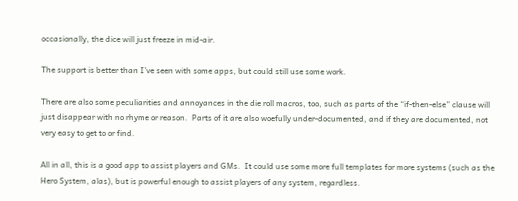occasionally, the dice will just freeze in mid-air.

The support is better than I’ve seen with some apps, but could still use some work.

There are also some peculiarities and annoyances in the die roll macros, too, such as parts of the “if-then-else” clause will just disappear with no rhyme or reason.  Parts of it are also woefully under-documented, and if they are documented, not very easy to get to or find.

All in all, this is a good app to assist players and GMs.  It could use some more full templates for more systems (such as the Hero System, alas), but is powerful enough to assist players of any system, regardless.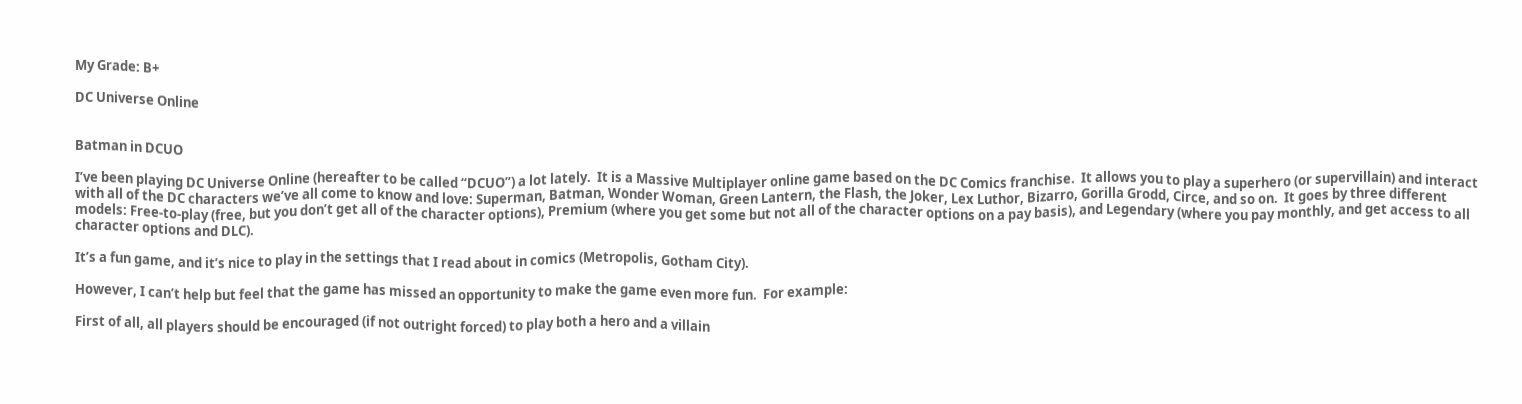My Grade: B+

DC Universe Online


Batman in DCUO

I’ve been playing DC Universe Online (hereafter to be called “DCUO”) a lot lately.  It is a Massive Multiplayer online game based on the DC Comics franchise.  It allows you to play a superhero (or supervillain) and interact with all of the DC characters we’ve all come to know and love: Superman, Batman, Wonder Woman, Green Lantern, the Flash, the Joker, Lex Luthor, Bizarro, Gorilla Grodd, Circe, and so on.  It goes by three different models: Free-to-play (free, but you don’t get all of the character options), Premium (where you get some but not all of the character options on a pay basis), and Legendary (where you pay monthly, and get access to all character options and DLC).

It’s a fun game, and it’s nice to play in the settings that I read about in comics (Metropolis, Gotham City).

However, I can’t help but feel that the game has missed an opportunity to make the game even more fun.  For example:

First of all, all players should be encouraged (if not outright forced) to play both a hero and a villain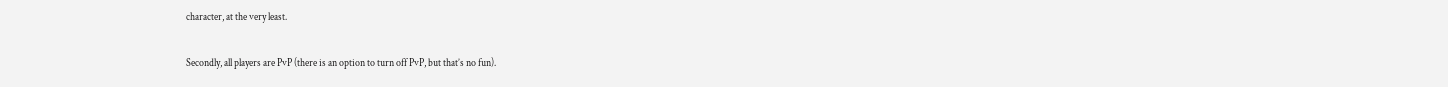character, at the very least.

Secondly, all players are PvP (there is an option to turn off PvP, but that’s no fun).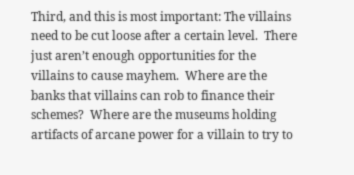Third, and this is most important: The villains need to be cut loose after a certain level.  There just aren’t enough opportunities for the villains to cause mayhem.  Where are the banks that villains can rob to finance their schemes?  Where are the museums holding artifacts of arcane power for a villain to try to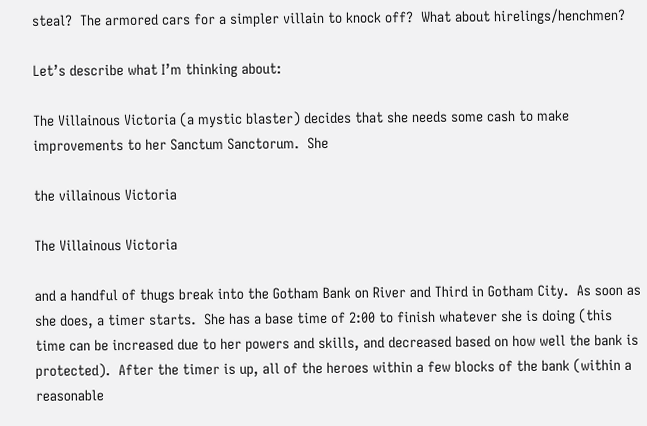steal?  The armored cars for a simpler villain to knock off?  What about hirelings/henchmen?

Let’s describe what I’m thinking about:

The Villainous Victoria (a mystic blaster) decides that she needs some cash to make improvements to her Sanctum Sanctorum.  She

the villainous Victoria

The Villainous Victoria

and a handful of thugs break into the Gotham Bank on River and Third in Gotham City.  As soon as she does, a timer starts.  She has a base time of 2:00 to finish whatever she is doing (this time can be increased due to her powers and skills, and decreased based on how well the bank is protected).  After the timer is up, all of the heroes within a few blocks of the bank (within a reasonable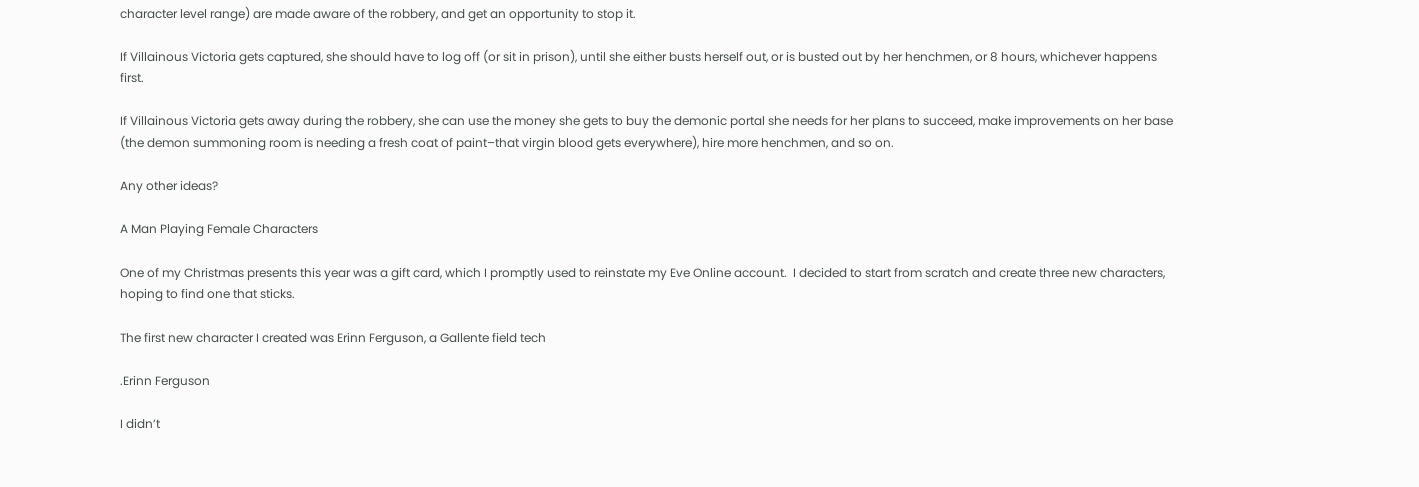character level range) are made aware of the robbery, and get an opportunity to stop it.

If Villainous Victoria gets captured, she should have to log off (or sit in prison), until she either busts herself out, or is busted out by her henchmen, or 8 hours, whichever happens first.

If Villainous Victoria gets away during the robbery, she can use the money she gets to buy the demonic portal she needs for her plans to succeed, make improvements on her base (the demon summoning room is needing a fresh coat of paint–that virgin blood gets everywhere), hire more henchmen, and so on.

Any other ideas?

A Man Playing Female Characters

One of my Christmas presents this year was a gift card, which I promptly used to reinstate my Eve Online account.  I decided to start from scratch and create three new characters, hoping to find one that sticks.

The first new character I created was Erinn Ferguson, a Gallente field tech

.Erinn Ferguson

I didn’t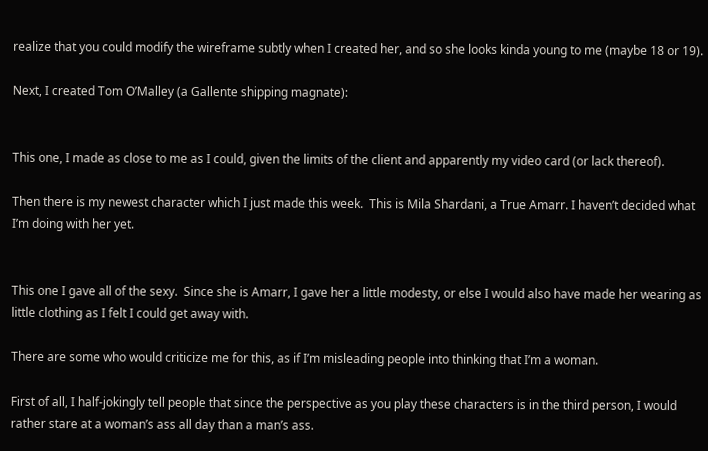realize that you could modify the wireframe subtly when I created her, and so she looks kinda young to me (maybe 18 or 19).

Next, I created Tom O’Malley (a Gallente shipping magnate):


This one, I made as close to me as I could, given the limits of the client and apparently my video card (or lack thereof).

Then there is my newest character which I just made this week.  This is Mila Shardani, a True Amarr. I haven’t decided what I’m doing with her yet.


This one I gave all of the sexy.  Since she is Amarr, I gave her a little modesty, or else I would also have made her wearing as little clothing as I felt I could get away with.

There are some who would criticize me for this, as if I’m misleading people into thinking that I’m a woman.

First of all, I half-jokingly tell people that since the perspective as you play these characters is in the third person, I would rather stare at a woman’s ass all day than a man’s ass.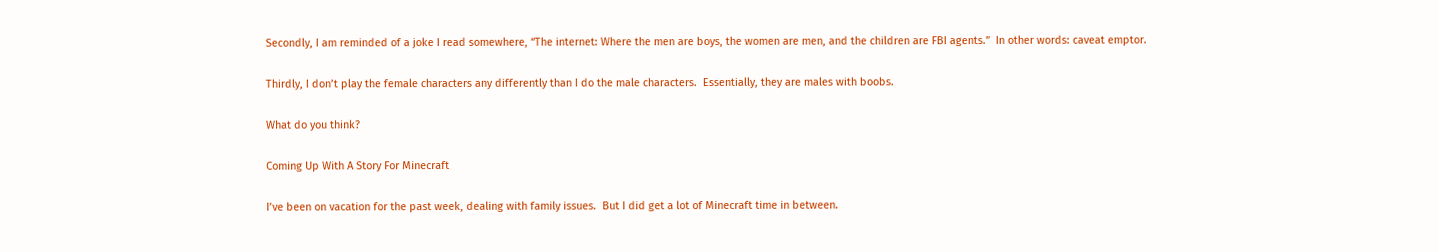Secondly, I am reminded of a joke I read somewhere, “The internet: Where the men are boys, the women are men, and the children are FBI agents.”  In other words: caveat emptor.

Thirdly, I don’t play the female characters any differently than I do the male characters.  Essentially, they are males with boobs.

What do you think?

Coming Up With A Story For Minecraft

I’ve been on vacation for the past week, dealing with family issues.  But I did get a lot of Minecraft time in between.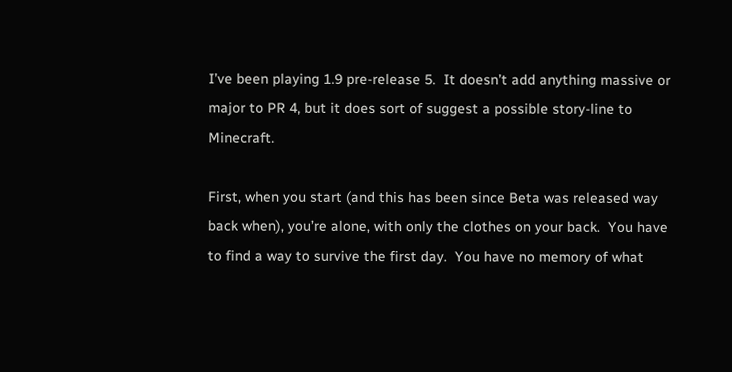I’ve been playing 1.9 pre-release 5.  It doesn’t add anything massive or major to PR 4, but it does sort of suggest a possible story-line to Minecraft.

First, when you start (and this has been since Beta was released way back when), you’re alone, with only the clothes on your back.  You have to find a way to survive the first day.  You have no memory of what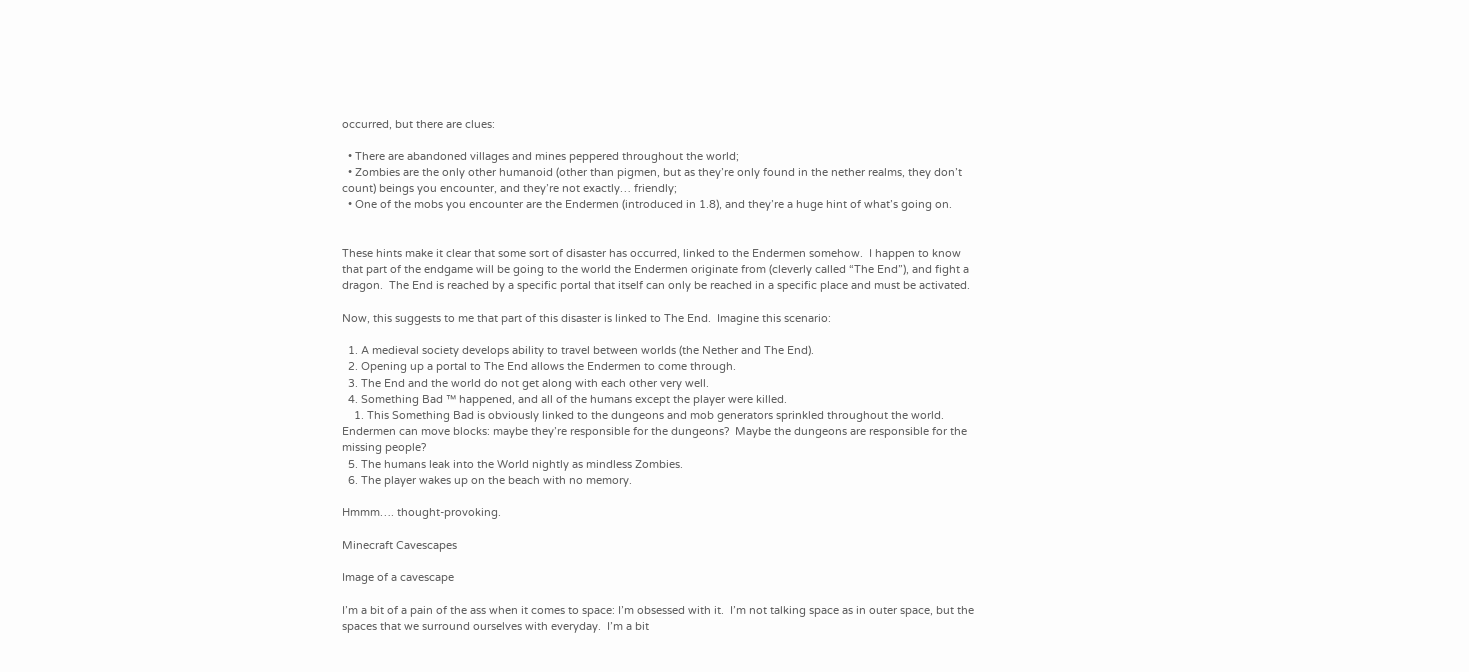occurred, but there are clues:

  • There are abandoned villages and mines peppered throughout the world;
  • Zombies are the only other humanoid (other than pigmen, but as they’re only found in the nether realms, they don’t count) beings you encounter, and they’re not exactly… friendly;
  • One of the mobs you encounter are the Endermen (introduced in 1.8), and they’re a huge hint of what’s going on.


These hints make it clear that some sort of disaster has occurred, linked to the Endermen somehow.  I happen to know that part of the endgame will be going to the world the Endermen originate from (cleverly called “The End”), and fight a dragon.  The End is reached by a specific portal that itself can only be reached in a specific place and must be activated.

Now, this suggests to me that part of this disaster is linked to The End.  Imagine this scenario:

  1. A medieval society develops ability to travel between worlds (the Nether and The End).
  2. Opening up a portal to The End allows the Endermen to come through.
  3. The End and the world do not get along with each other very well.
  4. Something Bad ™ happened, and all of the humans except the player were killed.
    1. This Something Bad is obviously linked to the dungeons and mob generators sprinkled throughout the world.  Endermen can move blocks: maybe they’re responsible for the dungeons?  Maybe the dungeons are responsible for the missing people?
  5. The humans leak into the World nightly as mindless Zombies.
  6. The player wakes up on the beach with no memory.

Hmmm…. thought-provoking.

Minecraft Cavescapes

Image of a cavescape

I’m a bit of a pain of the ass when it comes to space: I’m obsessed with it.  I’m not talking space as in outer space, but the spaces that we surround ourselves with everyday.  I’m a bit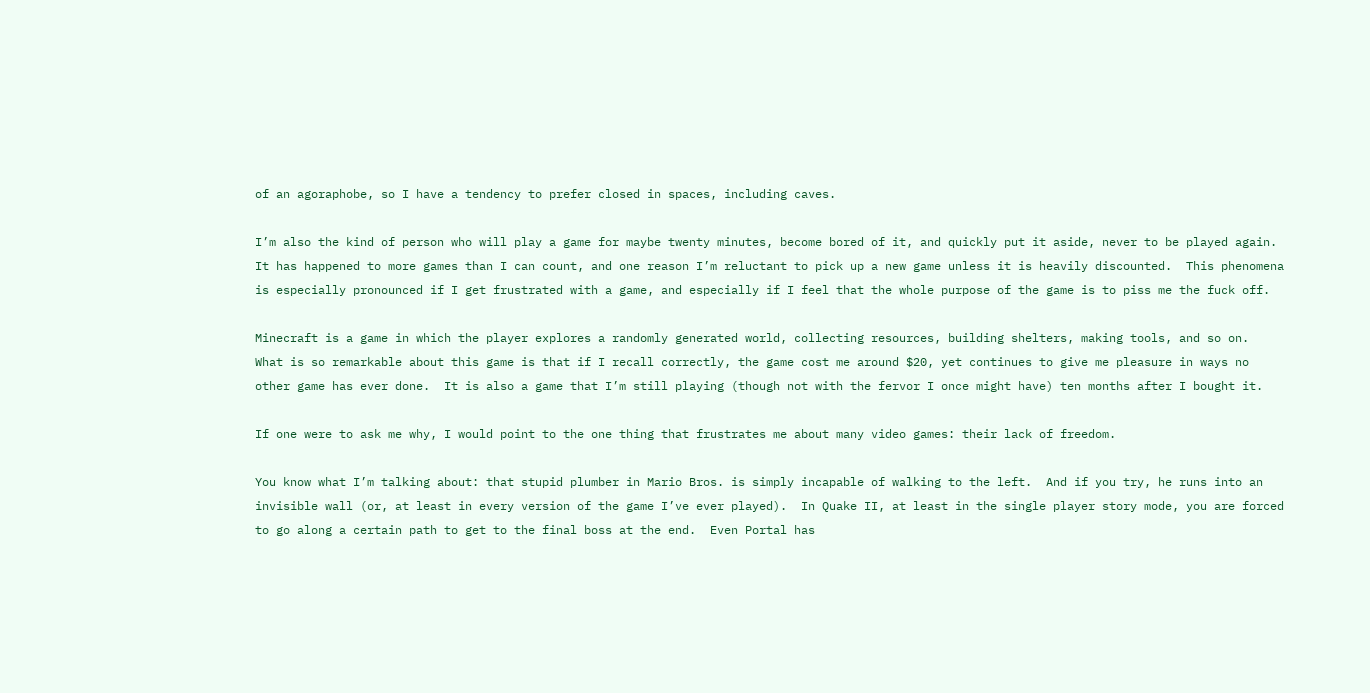of an agoraphobe, so I have a tendency to prefer closed in spaces, including caves.

I’m also the kind of person who will play a game for maybe twenty minutes, become bored of it, and quickly put it aside, never to be played again.  It has happened to more games than I can count, and one reason I’m reluctant to pick up a new game unless it is heavily discounted.  This phenomena is especially pronounced if I get frustrated with a game, and especially if I feel that the whole purpose of the game is to piss me the fuck off.

Minecraft is a game in which the player explores a randomly generated world, collecting resources, building shelters, making tools, and so on.  What is so remarkable about this game is that if I recall correctly, the game cost me around $20, yet continues to give me pleasure in ways no other game has ever done.  It is also a game that I’m still playing (though not with the fervor I once might have) ten months after I bought it.

If one were to ask me why, I would point to the one thing that frustrates me about many video games: their lack of freedom.

You know what I’m talking about: that stupid plumber in Mario Bros. is simply incapable of walking to the left.  And if you try, he runs into an invisible wall (or, at least in every version of the game I’ve ever played).  In Quake II, at least in the single player story mode, you are forced to go along a certain path to get to the final boss at the end.  Even Portal has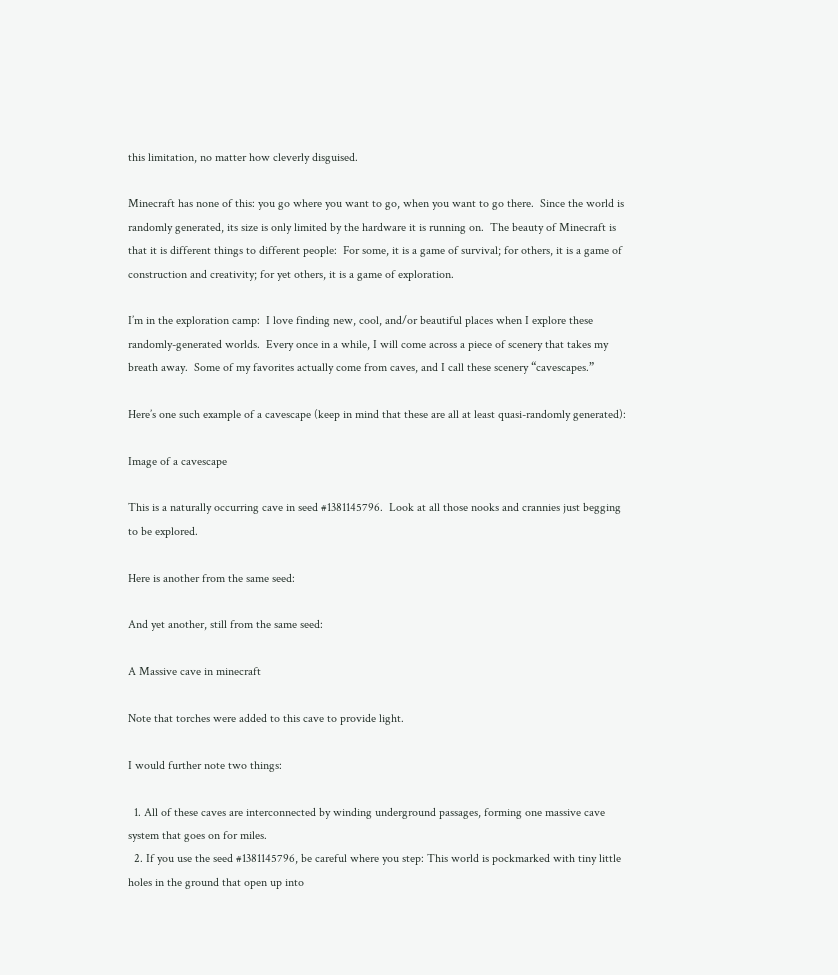this limitation, no matter how cleverly disguised.

Minecraft has none of this: you go where you want to go, when you want to go there.  Since the world is randomly generated, its size is only limited by the hardware it is running on.  The beauty of Minecraft is that it is different things to different people:  For some, it is a game of survival; for others, it is a game of construction and creativity; for yet others, it is a game of exploration.

I’m in the exploration camp:  I love finding new, cool, and/or beautiful places when I explore these randomly-generated worlds.  Every once in a while, I will come across a piece of scenery that takes my breath away.  Some of my favorites actually come from caves, and I call these scenery “cavescapes.”

Here’s one such example of a cavescape (keep in mind that these are all at least quasi-randomly generated):

Image of a cavescape

This is a naturally occurring cave in seed #1381145796.  Look at all those nooks and crannies just begging to be explored.

Here is another from the same seed:

And yet another, still from the same seed:

A Massive cave in minecraft

Note that torches were added to this cave to provide light.

I would further note two things:

  1. All of these caves are interconnected by winding underground passages, forming one massive cave system that goes on for miles.
  2. If you use the seed #1381145796, be careful where you step: This world is pockmarked with tiny little holes in the ground that open up into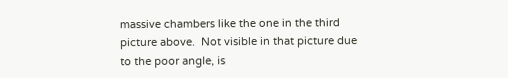massive chambers like the one in the third picture above.  Not visible in that picture due to the poor angle, is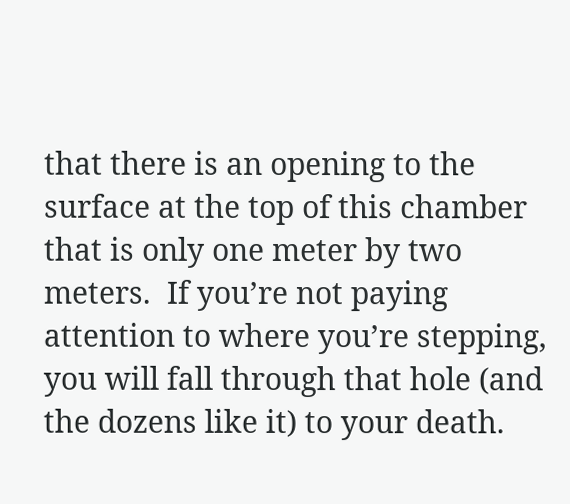that there is an opening to the surface at the top of this chamber that is only one meter by two meters.  If you’re not paying attention to where you’re stepping, you will fall through that hole (and the dozens like it) to your death.